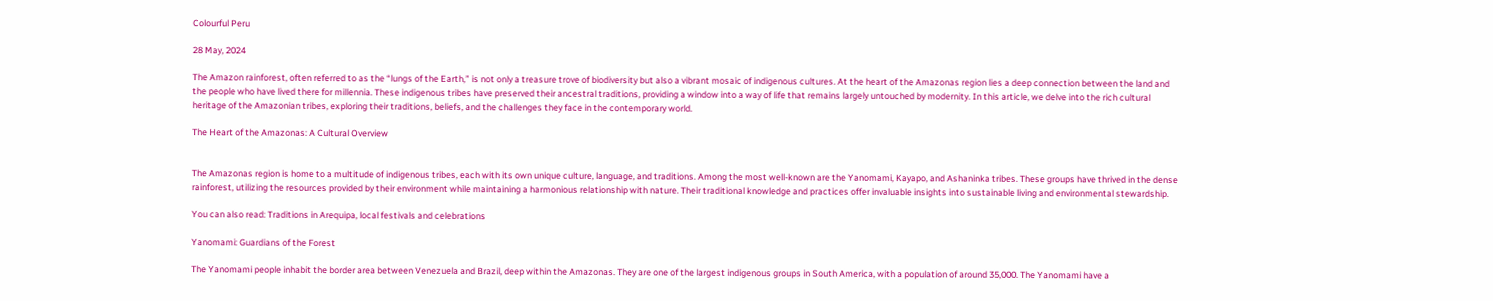Colourful Peru

28 May, 2024

The Amazon rainforest, often referred to as the “lungs of the Earth,” is not only a treasure trove of biodiversity but also a vibrant mosaic of indigenous cultures. At the heart of the Amazonas region lies a deep connection between the land and the people who have lived there for millennia. These indigenous tribes have preserved their ancestral traditions, providing a window into a way of life that remains largely untouched by modernity. In this article, we delve into the rich cultural heritage of the Amazonian tribes, exploring their traditions, beliefs, and the challenges they face in the contemporary world.

The Heart of the Amazonas: A Cultural Overview


The Amazonas region is home to a multitude of indigenous tribes, each with its own unique culture, language, and traditions. Among the most well-known are the Yanomami, Kayapo, and Ashaninka tribes. These groups have thrived in the dense rainforest, utilizing the resources provided by their environment while maintaining a harmonious relationship with nature. Their traditional knowledge and practices offer invaluable insights into sustainable living and environmental stewardship.

You can also read: Traditions in Arequipa, local festivals and celebrations

Yanomami: Guardians of the Forest

The Yanomami people inhabit the border area between Venezuela and Brazil, deep within the Amazonas. They are one of the largest indigenous groups in South America, with a population of around 35,000. The Yanomami have a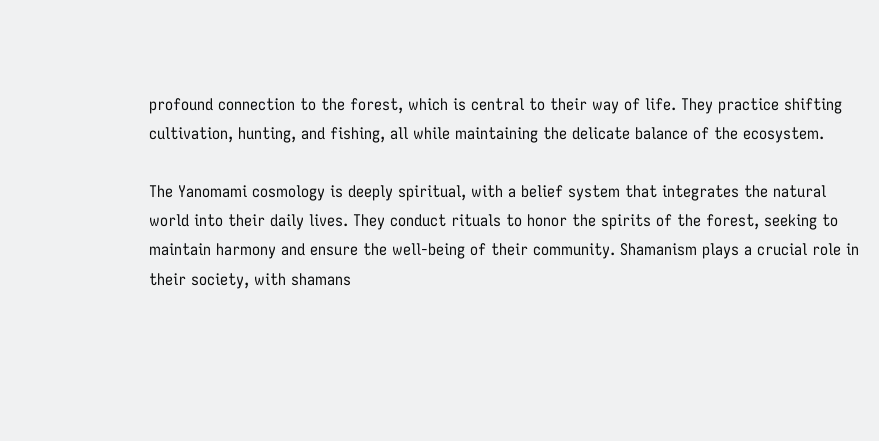profound connection to the forest, which is central to their way of life. They practice shifting cultivation, hunting, and fishing, all while maintaining the delicate balance of the ecosystem.

The Yanomami cosmology is deeply spiritual, with a belief system that integrates the natural world into their daily lives. They conduct rituals to honor the spirits of the forest, seeking to maintain harmony and ensure the well-being of their community. Shamanism plays a crucial role in their society, with shamans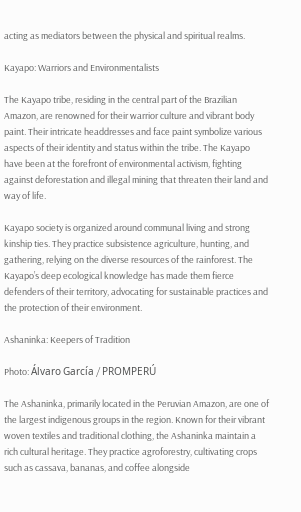acting as mediators between the physical and spiritual realms.

Kayapo: Warriors and Environmentalists

The Kayapo tribe, residing in the central part of the Brazilian Amazon, are renowned for their warrior culture and vibrant body paint. Their intricate headdresses and face paint symbolize various aspects of their identity and status within the tribe. The Kayapo have been at the forefront of environmental activism, fighting against deforestation and illegal mining that threaten their land and way of life.

Kayapo society is organized around communal living and strong kinship ties. They practice subsistence agriculture, hunting, and gathering, relying on the diverse resources of the rainforest. The Kayapo’s deep ecological knowledge has made them fierce defenders of their territory, advocating for sustainable practices and the protection of their environment.

Ashaninka: Keepers of Tradition

Photo: Álvaro García / PROMPERÚ

The Ashaninka, primarily located in the Peruvian Amazon, are one of the largest indigenous groups in the region. Known for their vibrant woven textiles and traditional clothing, the Ashaninka maintain a rich cultural heritage. They practice agroforestry, cultivating crops such as cassava, bananas, and coffee alongside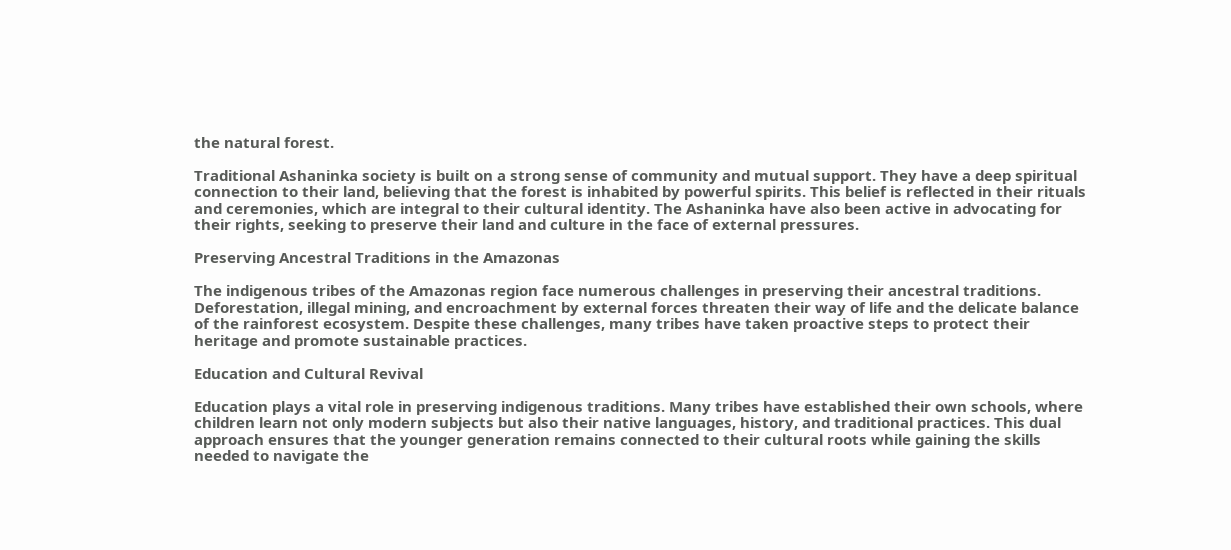the natural forest.

Traditional Ashaninka society is built on a strong sense of community and mutual support. They have a deep spiritual connection to their land, believing that the forest is inhabited by powerful spirits. This belief is reflected in their rituals and ceremonies, which are integral to their cultural identity. The Ashaninka have also been active in advocating for their rights, seeking to preserve their land and culture in the face of external pressures.

Preserving Ancestral Traditions in the Amazonas

The indigenous tribes of the Amazonas region face numerous challenges in preserving their ancestral traditions. Deforestation, illegal mining, and encroachment by external forces threaten their way of life and the delicate balance of the rainforest ecosystem. Despite these challenges, many tribes have taken proactive steps to protect their heritage and promote sustainable practices.

Education and Cultural Revival

Education plays a vital role in preserving indigenous traditions. Many tribes have established their own schools, where children learn not only modern subjects but also their native languages, history, and traditional practices. This dual approach ensures that the younger generation remains connected to their cultural roots while gaining the skills needed to navigate the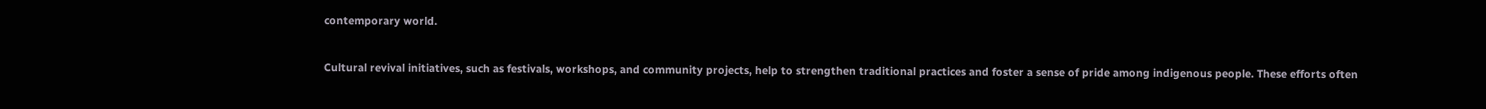contemporary world.

Cultural revival initiatives, such as festivals, workshops, and community projects, help to strengthen traditional practices and foster a sense of pride among indigenous people. These efforts often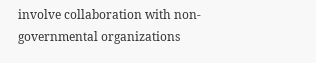involve collaboration with non-governmental organizations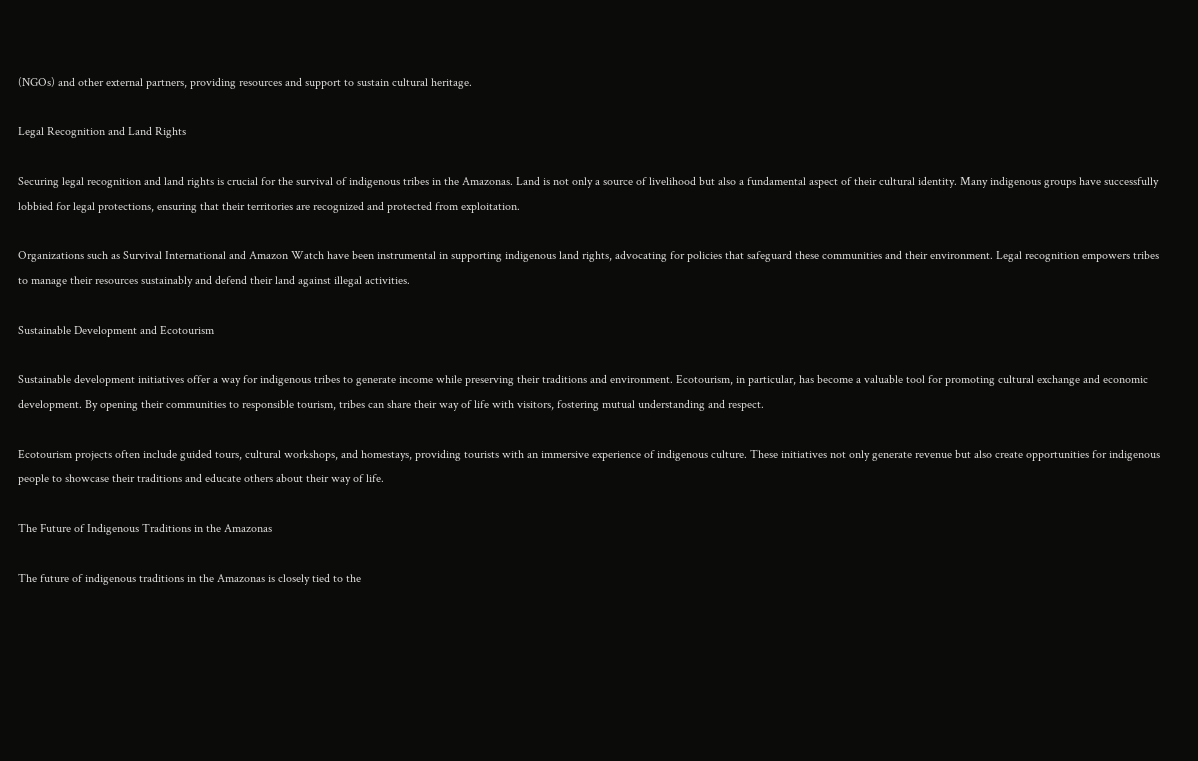(NGOs) and other external partners, providing resources and support to sustain cultural heritage.

Legal Recognition and Land Rights

Securing legal recognition and land rights is crucial for the survival of indigenous tribes in the Amazonas. Land is not only a source of livelihood but also a fundamental aspect of their cultural identity. Many indigenous groups have successfully lobbied for legal protections, ensuring that their territories are recognized and protected from exploitation.

Organizations such as Survival International and Amazon Watch have been instrumental in supporting indigenous land rights, advocating for policies that safeguard these communities and their environment. Legal recognition empowers tribes to manage their resources sustainably and defend their land against illegal activities.

Sustainable Development and Ecotourism

Sustainable development initiatives offer a way for indigenous tribes to generate income while preserving their traditions and environment. Ecotourism, in particular, has become a valuable tool for promoting cultural exchange and economic development. By opening their communities to responsible tourism, tribes can share their way of life with visitors, fostering mutual understanding and respect.

Ecotourism projects often include guided tours, cultural workshops, and homestays, providing tourists with an immersive experience of indigenous culture. These initiatives not only generate revenue but also create opportunities for indigenous people to showcase their traditions and educate others about their way of life.

The Future of Indigenous Traditions in the Amazonas

The future of indigenous traditions in the Amazonas is closely tied to the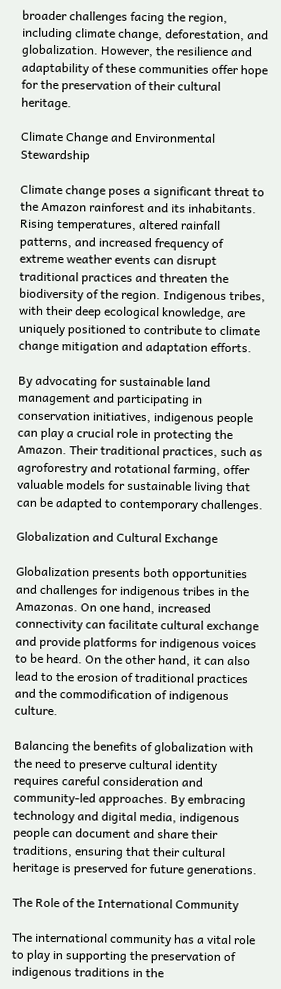broader challenges facing the region, including climate change, deforestation, and globalization. However, the resilience and adaptability of these communities offer hope for the preservation of their cultural heritage.

Climate Change and Environmental Stewardship

Climate change poses a significant threat to the Amazon rainforest and its inhabitants. Rising temperatures, altered rainfall patterns, and increased frequency of extreme weather events can disrupt traditional practices and threaten the biodiversity of the region. Indigenous tribes, with their deep ecological knowledge, are uniquely positioned to contribute to climate change mitigation and adaptation efforts.

By advocating for sustainable land management and participating in conservation initiatives, indigenous people can play a crucial role in protecting the Amazon. Their traditional practices, such as agroforestry and rotational farming, offer valuable models for sustainable living that can be adapted to contemporary challenges.

Globalization and Cultural Exchange

Globalization presents both opportunities and challenges for indigenous tribes in the Amazonas. On one hand, increased connectivity can facilitate cultural exchange and provide platforms for indigenous voices to be heard. On the other hand, it can also lead to the erosion of traditional practices and the commodification of indigenous culture.

Balancing the benefits of globalization with the need to preserve cultural identity requires careful consideration and community-led approaches. By embracing technology and digital media, indigenous people can document and share their traditions, ensuring that their cultural heritage is preserved for future generations.

The Role of the International Community

The international community has a vital role to play in supporting the preservation of indigenous traditions in the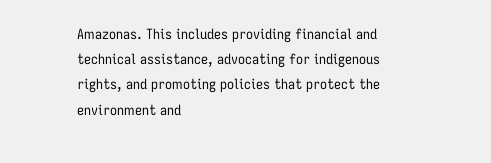Amazonas. This includes providing financial and technical assistance, advocating for indigenous rights, and promoting policies that protect the environment and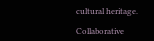cultural heritage.

Collaborative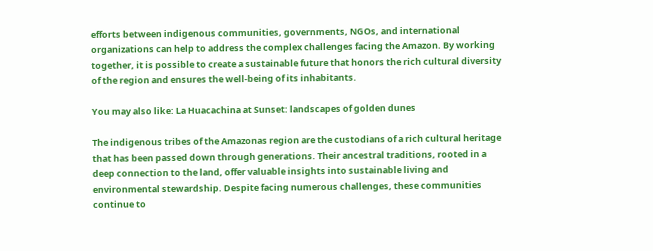efforts between indigenous communities, governments, NGOs, and international organizations can help to address the complex challenges facing the Amazon. By working together, it is possible to create a sustainable future that honors the rich cultural diversity of the region and ensures the well-being of its inhabitants.

You may also like: La Huacachina at Sunset: landscapes of golden dunes

The indigenous tribes of the Amazonas region are the custodians of a rich cultural heritage that has been passed down through generations. Their ancestral traditions, rooted in a deep connection to the land, offer valuable insights into sustainable living and environmental stewardship. Despite facing numerous challenges, these communities continue to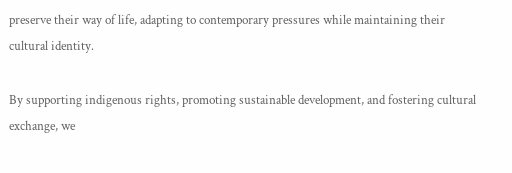preserve their way of life, adapting to contemporary pressures while maintaining their cultural identity.

By supporting indigenous rights, promoting sustainable development, and fostering cultural exchange, we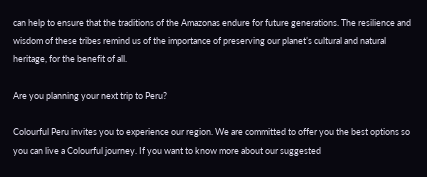can help to ensure that the traditions of the Amazonas endure for future generations. The resilience and wisdom of these tribes remind us of the importance of preserving our planet’s cultural and natural heritage, for the benefit of all.

Are you planning your next trip to Peru?

Colourful Peru invites you to experience our region. We are committed to offer you the best options so you can live a Colourful journey. If you want to know more about our suggested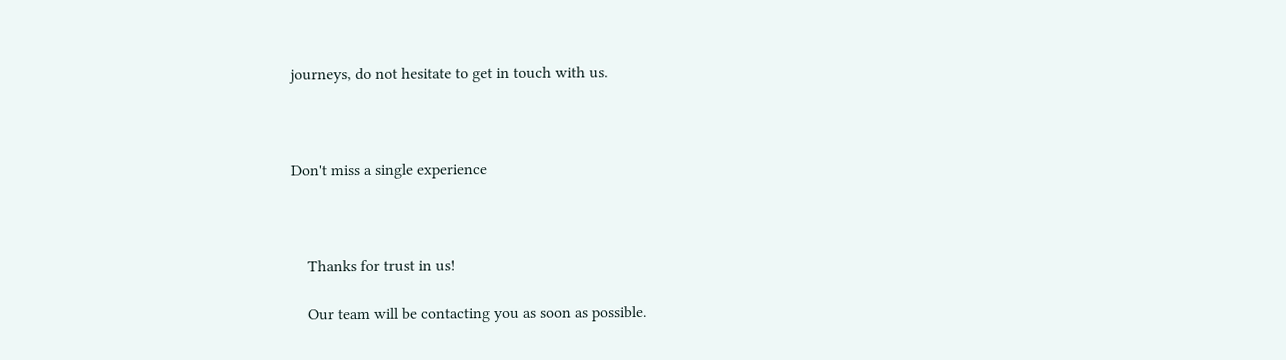journeys, do not hesitate to get in touch with us.



Don't miss a single experience



    Thanks for trust in us!

    Our team will be contacting you as soon as possible.